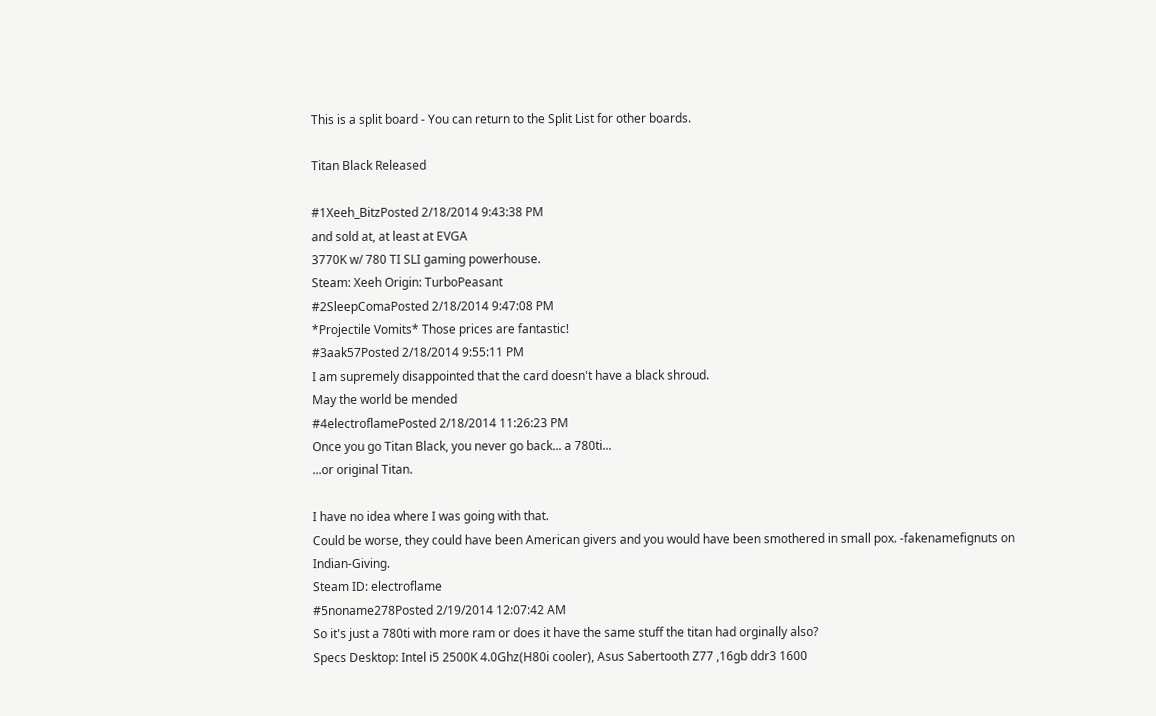This is a split board - You can return to the Split List for other boards.

Titan Black Released

#1Xeeh_BitzPosted 2/18/2014 9:43:38 PM
and sold at, at least at EVGA
3770K w/ 780 TI SLI gaming powerhouse.
Steam: Xeeh Origin: TurboPeasant
#2SleepComaPosted 2/18/2014 9:47:08 PM
*Projectile Vomits* Those prices are fantastic!
#3aak57Posted 2/18/2014 9:55:11 PM
I am supremely disappointed that the card doesn't have a black shroud.
May the world be mended
#4electroflamePosted 2/18/2014 11:26:23 PM
Once you go Titan Black, you never go back... a 780ti...
...or original Titan.

I have no idea where I was going with that.
Could be worse, they could have been American givers and you would have been smothered in small pox. -fakenamefignuts on Indian-Giving.
Steam ID: electroflame
#5noname278Posted 2/19/2014 12:07:42 AM
So it's just a 780ti with more ram or does it have the same stuff the titan had orginally also?
Specs Desktop: Intel i5 2500K 4.0Ghz(H80i cooler), Asus Sabertooth Z77 ,16gb ddr3 1600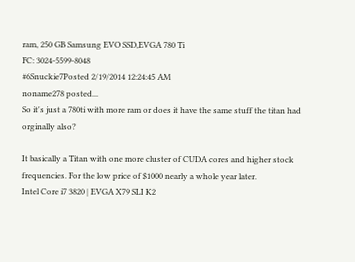ram, 250 GB Samsung EVO SSD,EVGA 780 Ti
FC: 3024-5599-8048
#6Snuckie7Posted 2/19/2014 12:24:45 AM
noname278 posted...
So it's just a 780ti with more ram or does it have the same stuff the titan had orginally also?

It basically a Titan with one more cluster of CUDA cores and higher stock frequencies. For the low price of $1000 nearly a whole year later.
Intel Core i7 3820 | EVGA X79 SLI K2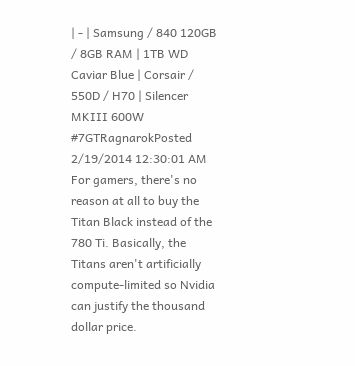| - | Samsung / 840 120GB / 8GB RAM | 1TB WD Caviar Blue | Corsair / 550D / H70 | Silencer MKIII 600W
#7GTRagnarokPosted 2/19/2014 12:30:01 AM
For gamers, there's no reason at all to buy the Titan Black instead of the 780 Ti. Basically, the Titans aren't artificially compute-limited so Nvidia can justify the thousand dollar price.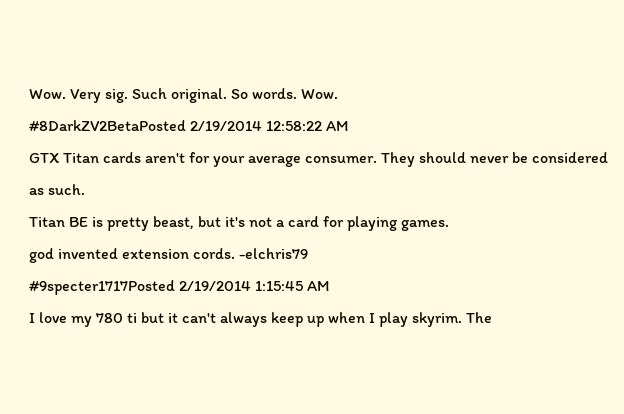Wow. Very sig. Such original. So words. Wow.
#8DarkZV2BetaPosted 2/19/2014 12:58:22 AM
GTX Titan cards aren't for your average consumer. They should never be considered as such.
Titan BE is pretty beast, but it's not a card for playing games.
god invented extension cords. -elchris79
#9specter1717Posted 2/19/2014 1:15:45 AM
I love my 780 ti but it can't always keep up when I play skyrim. The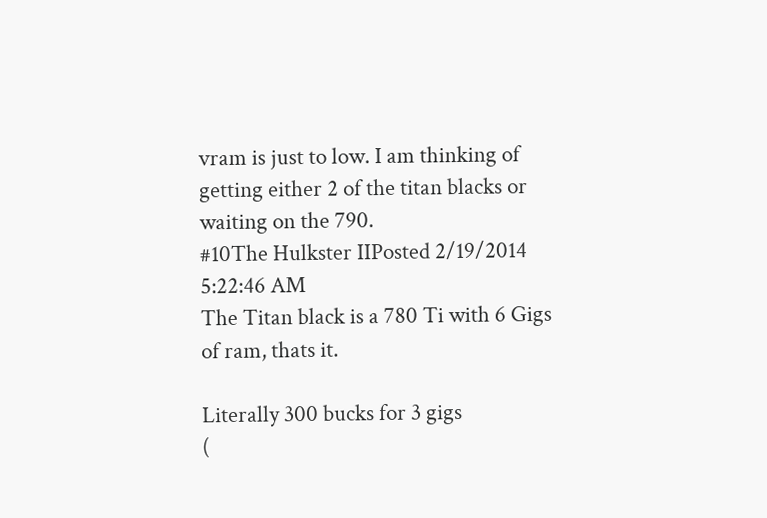vram is just to low. I am thinking of getting either 2 of the titan blacks or waiting on the 790.
#10The Hulkster IIPosted 2/19/2014 5:22:46 AM
The Titan black is a 780 Ti with 6 Gigs of ram, thats it.

Literally 300 bucks for 3 gigs
(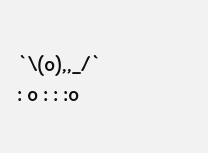`\(o),,_/` : o : : :o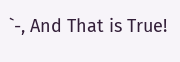`-, And That is True!